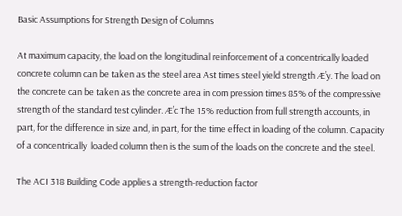Basic Assumptions for Strength Design of Columns

At maximum capacity, the load on the longitudinal reinforcement of a concentrically loaded concrete column can be taken as the steel area Ast times steel yield strength Æ’y. The load on the concrete can be taken as the concrete area in com pression times 85% of the compressive strength of the standard test cylinder. Æ’c The 15% reduction from full strength accounts, in part, for the difference in size and, in part, for the time effect in loading of the column. Capacity of a concentrically  loaded column then is the sum of the loads on the concrete and the steel.

The ACI 318 Building Code applies a strength-reduction factor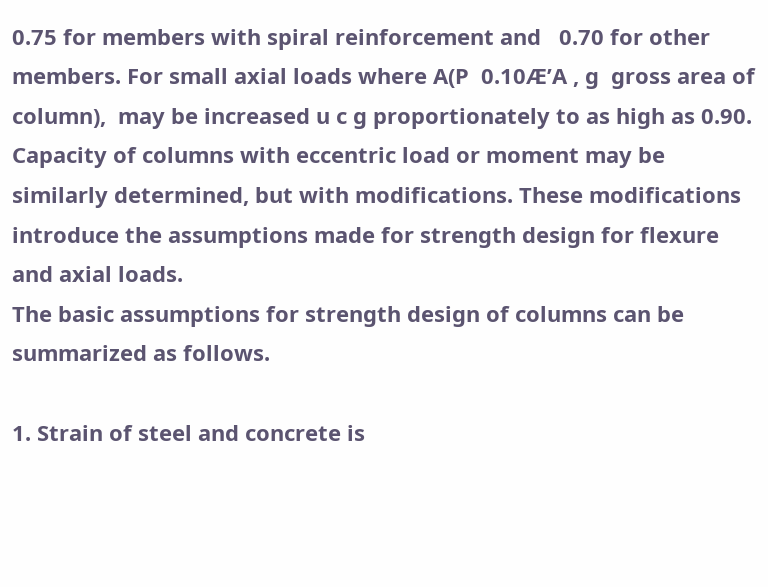0.75 for members with spiral reinforcement and   0.70 for other members. For small axial loads where A(P  0.10Æ’A , g  gross area of column),  may be increased u c g proportionately to as high as 0.90. Capacity of columns with eccentric load or moment may be similarly determined, but with modifications. These modifications introduce the assumptions made for strength design for flexure and axial loads.
The basic assumptions for strength design of columns can be summarized as follows.

1. Strain of steel and concrete is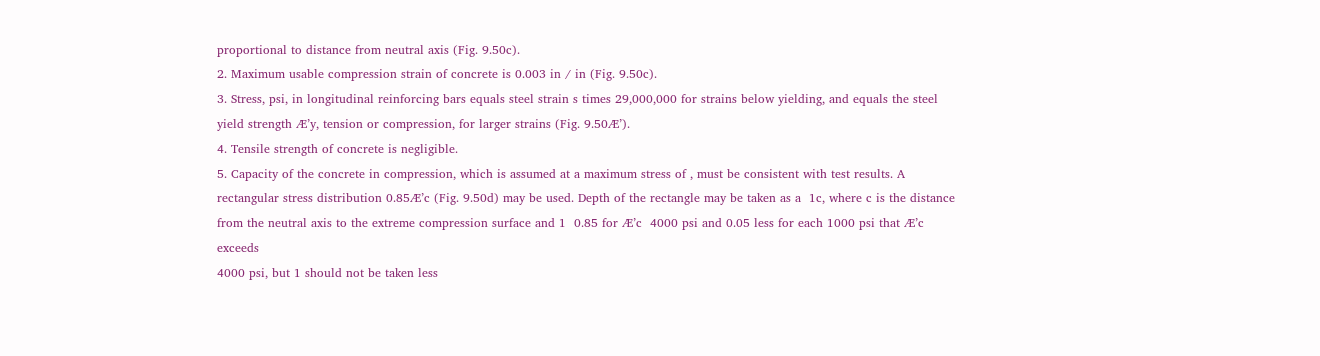proportional to distance from neutral axis (Fig. 9.50c).
2. Maximum usable compression strain of concrete is 0.003 in / in (Fig. 9.50c).
3. Stress, psi, in longitudinal reinforcing bars equals steel strain s times 29,000,000 for strains below yielding, and equals the steel yield strength Æ’y, tension or compression, for larger strains (Fig. 9.50Æ’).
4. Tensile strength of concrete is negligible.
5. Capacity of the concrete in compression, which is assumed at a maximum stress of , must be consistent with test results. A rectangular stress distribution 0.85Æ’c (Fig. 9.50d) may be used. Depth of the rectangle may be taken as a  1c, where c is the distance from the neutral axis to the extreme compression surface and 1  0.85 for Æ’c  4000 psi and 0.05 less for each 1000 psi that Æ’c exceeds
4000 psi, but 1 should not be taken less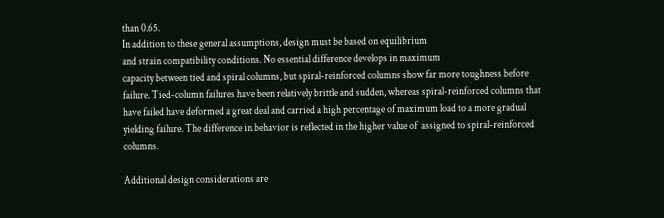than 0.65.
In addition to these general assumptions, design must be based on equilibrium
and strain compatibility conditions. No essential difference develops in maximum
capacity between tied and spiral columns, but spiral-reinforced columns show far more toughness before failure. Tied-column failures have been relatively brittle and sudden, whereas spiral-reinforced columns that have failed have deformed a great deal and carried a high percentage of maximum load to a more gradual yielding failure. The difference in behavior is reflected in the higher value of  assigned to spiral-reinforced columns.

Additional design considerations are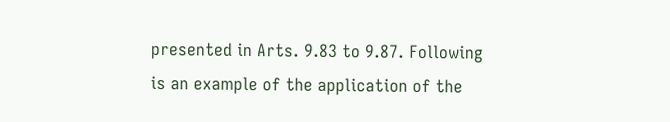presented in Arts. 9.83 to 9.87. Following is an example of the application of the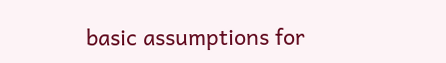basic assumptions for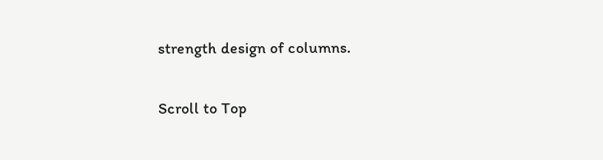strength design of columns.

Scroll to Top